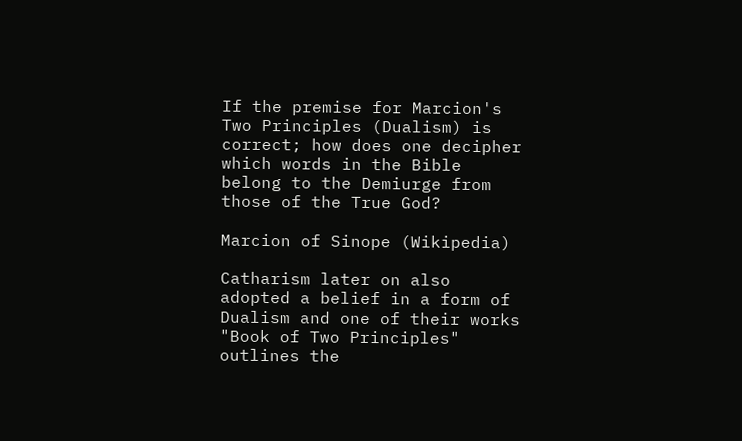If the premise for Marcion's Two Principles (Dualism) is correct; how does one decipher which words in the Bible belong to the Demiurge from those of the True God?

Marcion of Sinope (Wikipedia)

Catharism later on also adopted a belief in a form of Dualism and one of their works "Book of Two Principles" outlines the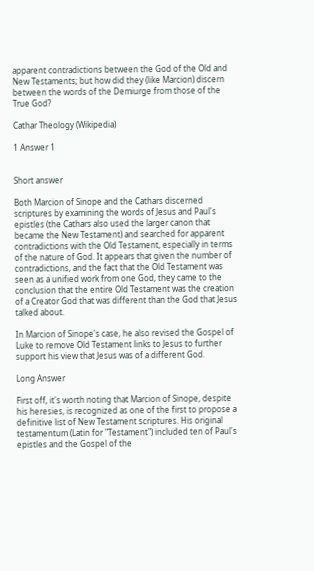apparent contradictions between the God of the Old and New Testaments; but how did they (like Marcion) discern between the words of the Demiurge from those of the True God?

Cathar Theology (Wikipedia)

1 Answer 1


Short answer

Both Marcion of Sinope and the Cathars discerned scriptures by examining the words of Jesus and Paul's epistles (the Cathars also used the larger canon that became the New Testament) and searched for apparent contradictions with the Old Testament, especially in terms of the nature of God. It appears that given the number of contradictions, and the fact that the Old Testament was seen as a unified work from one God, they came to the conclusion that the entire Old Testament was the creation of a Creator God that was different than the God that Jesus talked about.

In Marcion of Sinope's case, he also revised the Gospel of Luke to remove Old Testament links to Jesus to further support his view that Jesus was of a different God.

Long Answer

First off, it's worth noting that Marcion of Sinope, despite his heresies, is recognized as one of the first to propose a definitive list of New Testament scriptures. His original testamentum (Latin for "Testament") included ten of Paul's epistles and the Gospel of the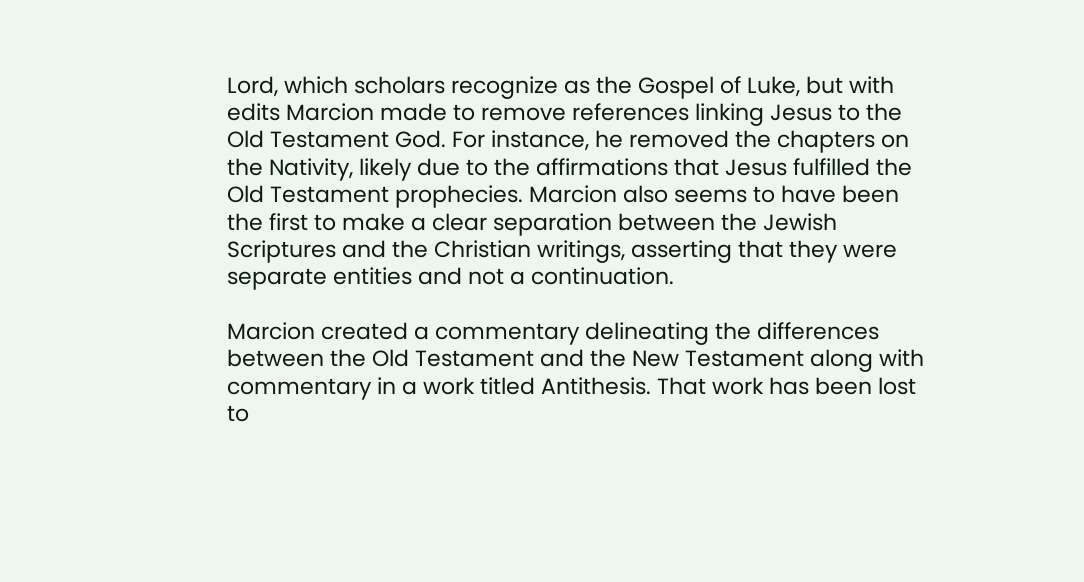Lord, which scholars recognize as the Gospel of Luke, but with edits Marcion made to remove references linking Jesus to the Old Testament God. For instance, he removed the chapters on the Nativity, likely due to the affirmations that Jesus fulfilled the Old Testament prophecies. Marcion also seems to have been the first to make a clear separation between the Jewish Scriptures and the Christian writings, asserting that they were separate entities and not a continuation.

Marcion created a commentary delineating the differences between the Old Testament and the New Testament along with commentary in a work titled Antithesis. That work has been lost to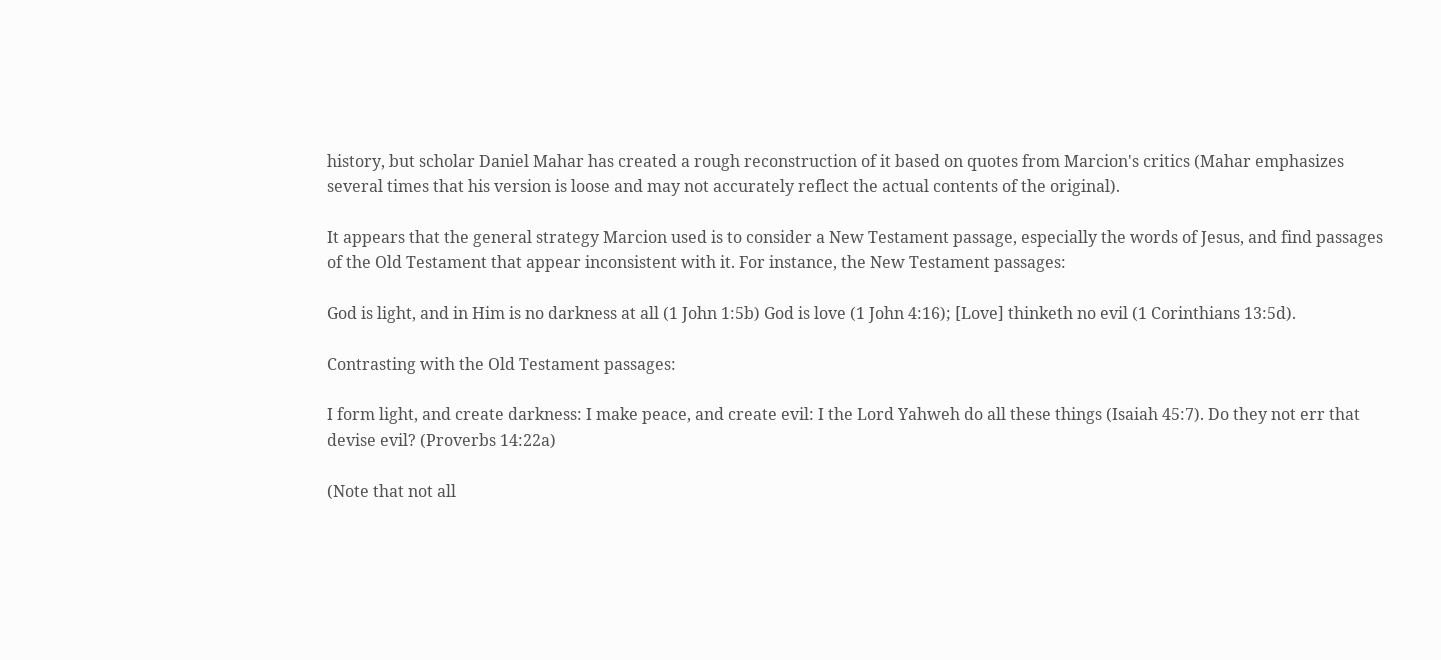history, but scholar Daniel Mahar has created a rough reconstruction of it based on quotes from Marcion's critics (Mahar emphasizes several times that his version is loose and may not accurately reflect the actual contents of the original).

It appears that the general strategy Marcion used is to consider a New Testament passage, especially the words of Jesus, and find passages of the Old Testament that appear inconsistent with it. For instance, the New Testament passages:

God is light, and in Him is no darkness at all (1 John 1:5b) God is love (1 John 4:16); [Love] thinketh no evil (1 Corinthians 13:5d).

Contrasting with the Old Testament passages:

I form light, and create darkness: I make peace, and create evil: I the Lord Yahweh do all these things (Isaiah 45:7). Do they not err that devise evil? (Proverbs 14:22a)

(Note that not all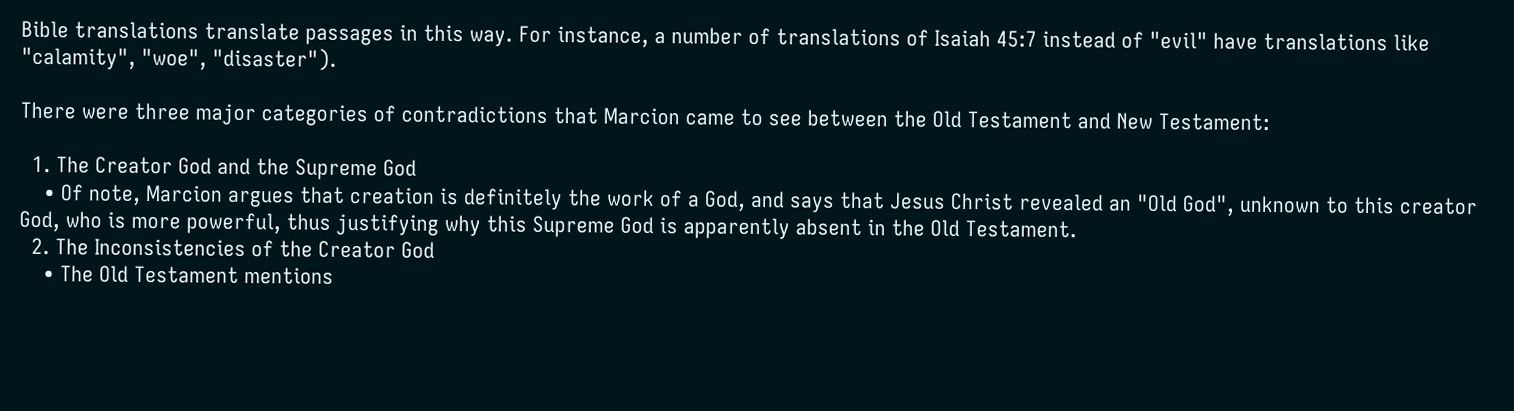Bible translations translate passages in this way. For instance, a number of translations of Isaiah 45:7 instead of "evil" have translations like "calamity", "woe", "disaster").

There were three major categories of contradictions that Marcion came to see between the Old Testament and New Testament:

  1. The Creator God and the Supreme God
    • Of note, Marcion argues that creation is definitely the work of a God, and says that Jesus Christ revealed an "Old God", unknown to this creator God, who is more powerful, thus justifying why this Supreme God is apparently absent in the Old Testament.
  2. The Inconsistencies of the Creator God
    • The Old Testament mentions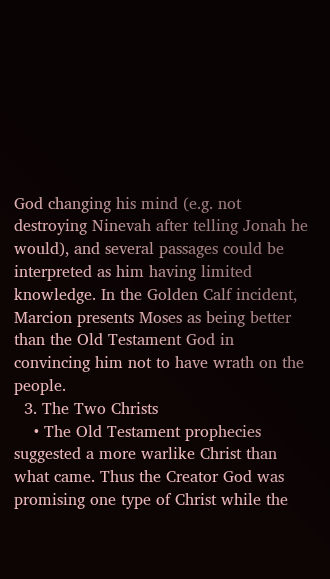God changing his mind (e.g. not destroying Ninevah after telling Jonah he would), and several passages could be interpreted as him having limited knowledge. In the Golden Calf incident, Marcion presents Moses as being better than the Old Testament God in convincing him not to have wrath on the people.
  3. The Two Christs
    • The Old Testament prophecies suggested a more warlike Christ than what came. Thus the Creator God was promising one type of Christ while the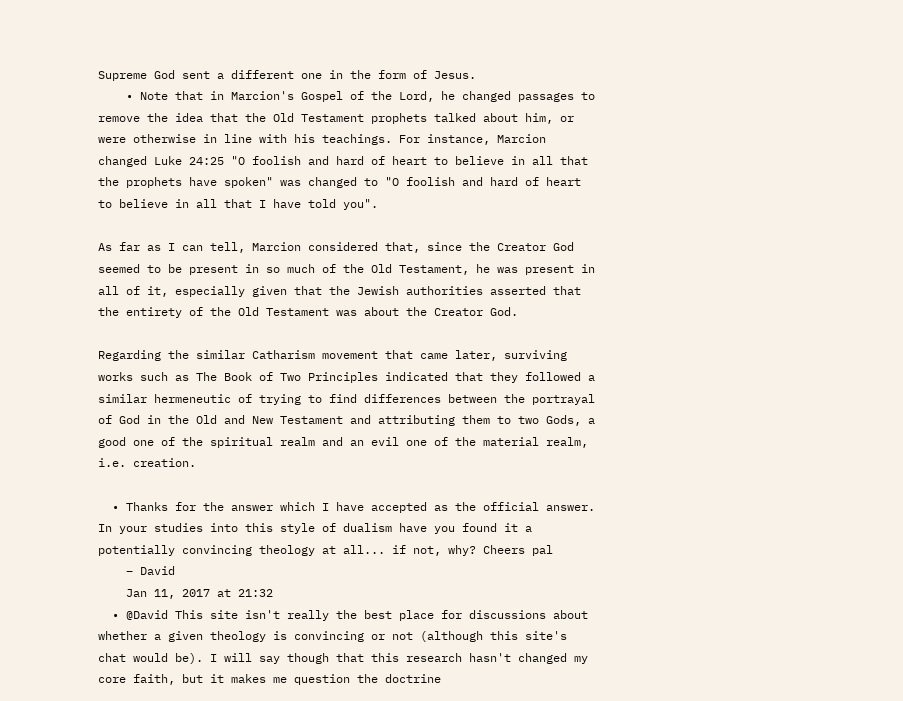Supreme God sent a different one in the form of Jesus.
    • Note that in Marcion's Gospel of the Lord, he changed passages to remove the idea that the Old Testament prophets talked about him, or were otherwise in line with his teachings. For instance, Marcion changed Luke 24:25 "O foolish and hard of heart to believe in all that the prophets have spoken" was changed to "O foolish and hard of heart to believe in all that I have told you".

As far as I can tell, Marcion considered that, since the Creator God seemed to be present in so much of the Old Testament, he was present in all of it, especially given that the Jewish authorities asserted that the entirety of the Old Testament was about the Creator God.

Regarding the similar Catharism movement that came later, surviving works such as The Book of Two Principles indicated that they followed a similar hermeneutic of trying to find differences between the portrayal of God in the Old and New Testament and attributing them to two Gods, a good one of the spiritual realm and an evil one of the material realm, i.e. creation.

  • Thanks for the answer which I have accepted as the official answer. In your studies into this style of dualism have you found it a potentially convincing theology at all... if not, why? Cheers pal
    – David
    Jan 11, 2017 at 21:32
  • @David This site isn't really the best place for discussions about whether a given theology is convincing or not (although this site's chat would be). I will say though that this research hasn't changed my core faith, but it makes me question the doctrine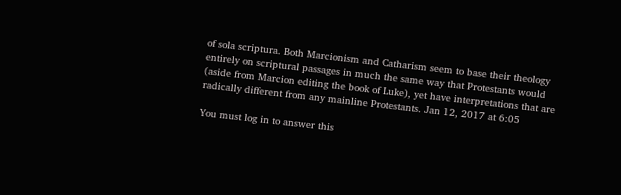of sola scriptura. Both Marcionism and Catharism seem to base their theology entirely on scriptural passages in much the same way that Protestants would (aside from Marcion editing the book of Luke), yet have interpretations that are radically different from any mainline Protestants. Jan 12, 2017 at 6:05

You must log in to answer this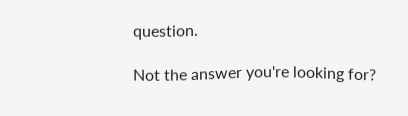question.

Not the answer you're looking for?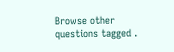Browse other questions tagged .